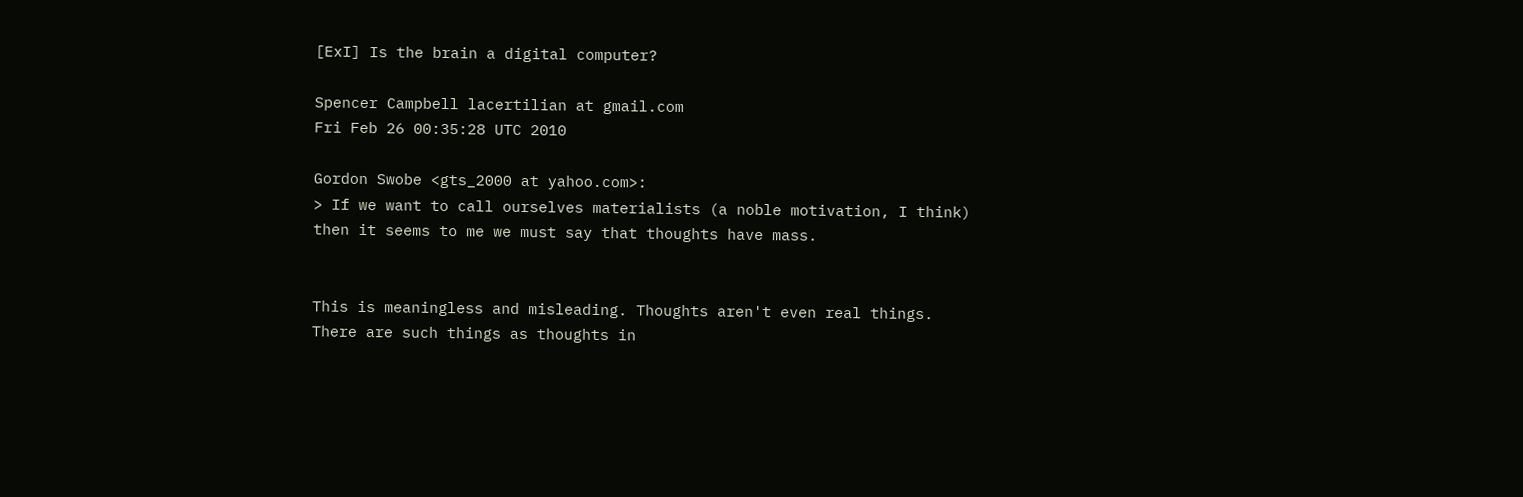[ExI] Is the brain a digital computer?

Spencer Campbell lacertilian at gmail.com
Fri Feb 26 00:35:28 UTC 2010

Gordon Swobe <gts_2000 at yahoo.com>:
> If we want to call ourselves materialists (a noble motivation, I think) then it seems to me we must say that thoughts have mass.


This is meaningless and misleading. Thoughts aren't even real things.
There are such things as thoughts in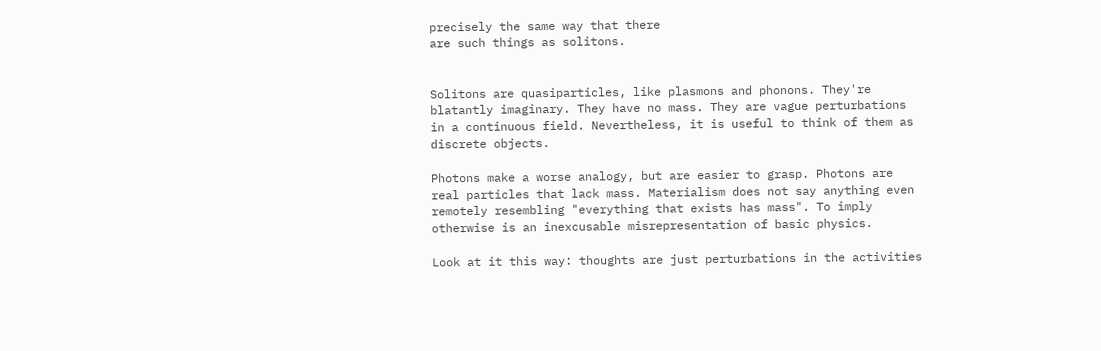precisely the same way that there
are such things as solitons.


Solitons are quasiparticles, like plasmons and phonons. They're
blatantly imaginary. They have no mass. They are vague perturbations
in a continuous field. Nevertheless, it is useful to think of them as
discrete objects.

Photons make a worse analogy, but are easier to grasp. Photons are
real particles that lack mass. Materialism does not say anything even
remotely resembling "everything that exists has mass". To imply
otherwise is an inexcusable misrepresentation of basic physics.

Look at it this way: thoughts are just perturbations in the activities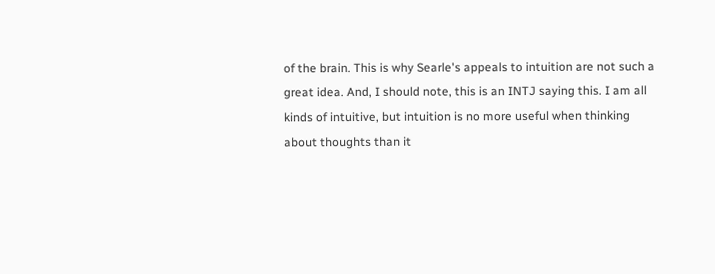of the brain. This is why Searle's appeals to intuition are not such a
great idea. And, I should note, this is an INTJ saying this. I am all
kinds of intuitive, but intuition is no more useful when thinking
about thoughts than it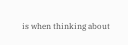is when thinking about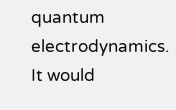quantum electrodynamics.
It would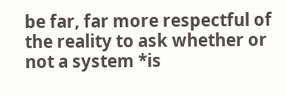be far, far more respectful of the reality to ask whether or
not a system *is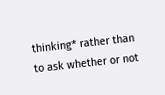thinking* rather than to ask whether or not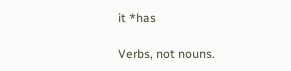it *has

Verbs, not nouns.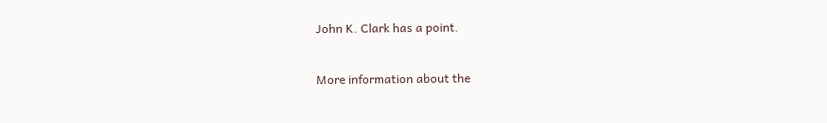John K. Clark has a point.

More information about the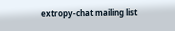extropy-chat mailing list